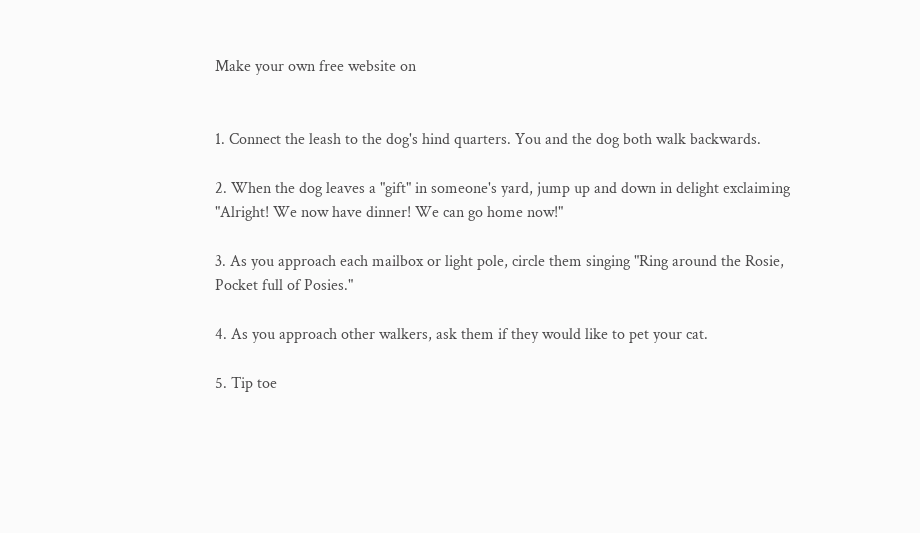Make your own free website on


1. Connect the leash to the dog's hind quarters. You and the dog both walk backwards.

2. When the dog leaves a "gift" in someone's yard, jump up and down in delight exclaiming "Alright! We now have dinner! We can go home now!"

3. As you approach each mailbox or light pole, circle them singing "Ring around the Rosie, Pocket full of Posies."

4. As you approach other walkers, ask them if they would like to pet your cat.

5. Tip toe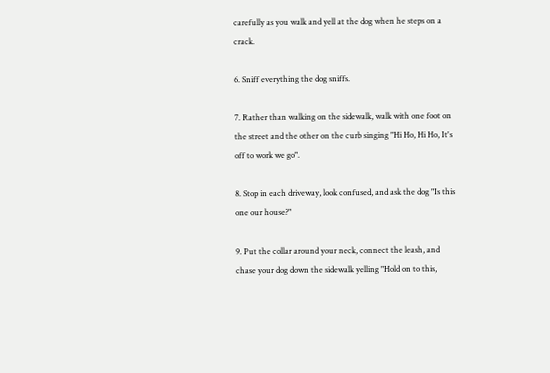carefully as you walk and yell at the dog when he steps on a crack.

6. Sniff everything the dog sniffs.

7. Rather than walking on the sidewalk, walk with one foot on the street and the other on the curb singing "Hi Ho, Hi Ho, It's off to work we go".

8. Stop in each driveway, look confused, and ask the dog "Is this one our house?"

9. Put the collar around your neck, connect the leash, and chase your dog down the sidewalk yelling "Hold on to this,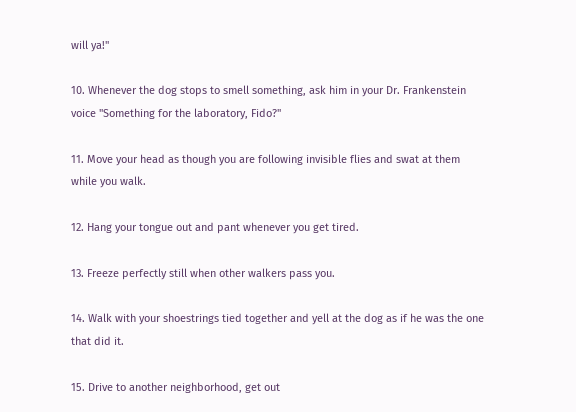will ya!"

10. Whenever the dog stops to smell something, ask him in your Dr. Frankenstein voice "Something for the laboratory, Fido?"

11. Move your head as though you are following invisible flies and swat at them while you walk.

12. Hang your tongue out and pant whenever you get tired.

13. Freeze perfectly still when other walkers pass you.

14. Walk with your shoestrings tied together and yell at the dog as if he was the one that did it.

15. Drive to another neighborhood, get out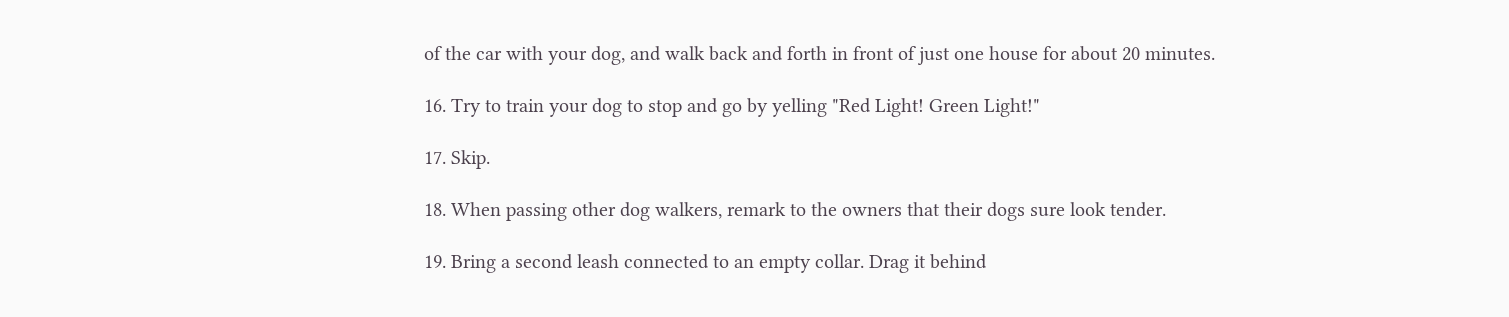of the car with your dog, and walk back and forth in front of just one house for about 20 minutes.

16. Try to train your dog to stop and go by yelling "Red Light! Green Light!"

17. Skip.

18. When passing other dog walkers, remark to the owners that their dogs sure look tender.

19. Bring a second leash connected to an empty collar. Drag it behind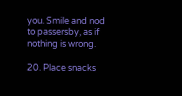you. Smile and nod to passersby, as if nothing is wrong.

20. Place snacks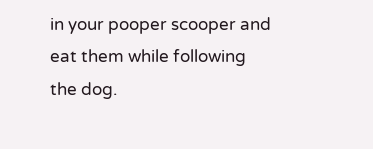in your pooper scooper and eat them while following the dog.